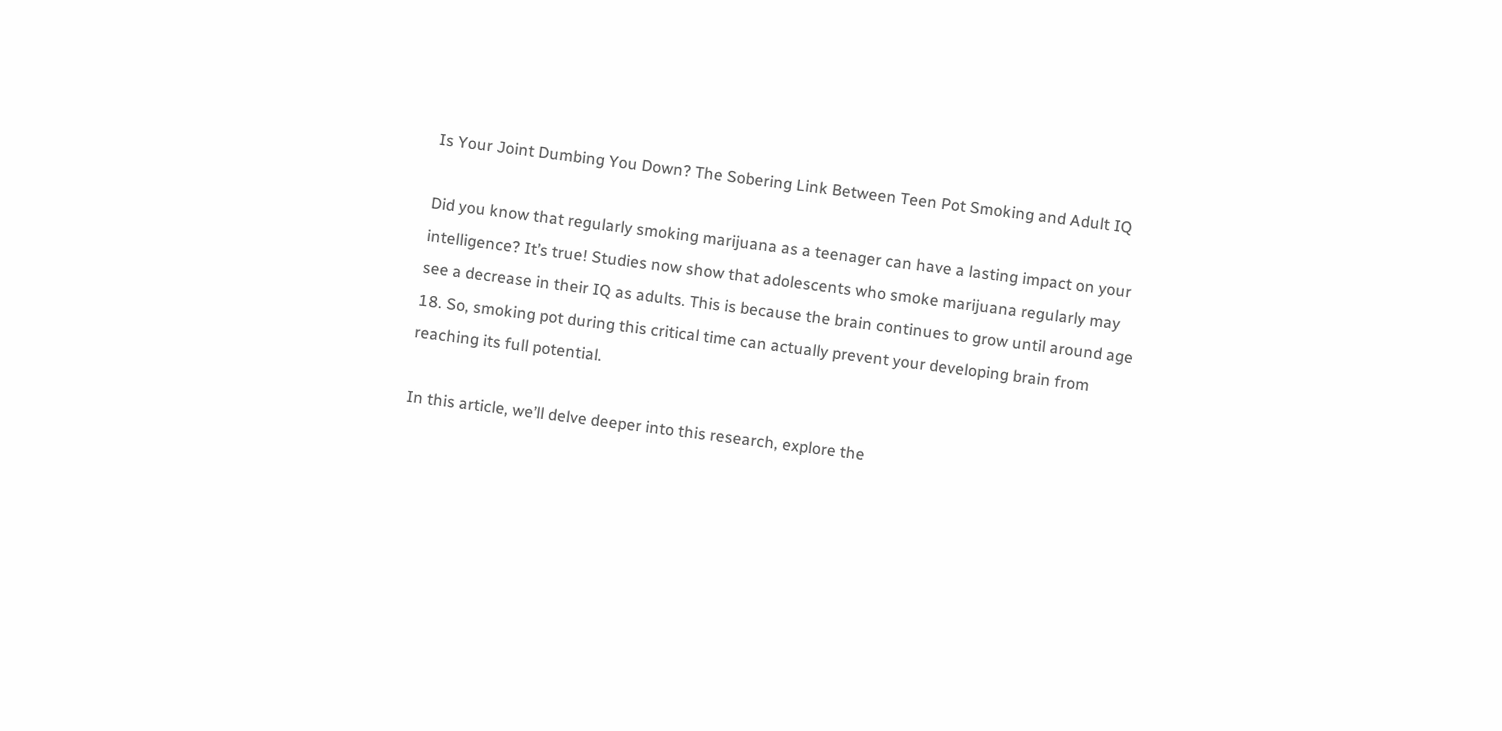Is Your Joint Dumbing You Down? The Sobering Link Between Teen Pot Smoking and Adult IQ

Did you know that regularly smoking marijuana as a teenager can have a lasting impact on your intelligence? It’s true! Studies now show that adolescents who smoke marijuana regularly may see a decrease in their IQ as adults. This is because the brain continues to grow until around age 18. So, smoking pot during this critical time can actually prevent your developing brain from reaching its full potential.

In this article, we’ll delve deeper into this research, explore the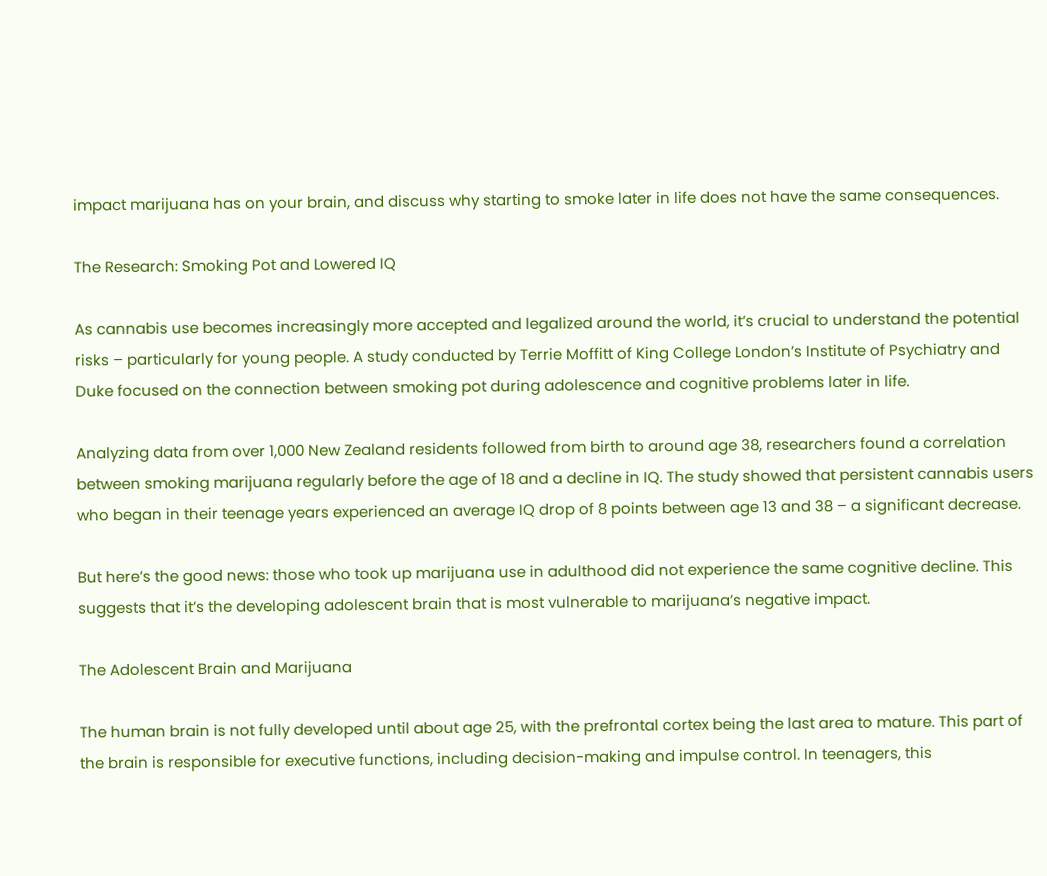impact marijuana has on your brain, and discuss why starting to smoke later in life does not have the same consequences.

The Research: Smoking Pot and Lowered IQ

As cannabis use becomes increasingly more accepted and legalized around the world, it’s crucial to understand the potential risks – particularly for young people. A study conducted by Terrie Moffitt of King College London’s Institute of Psychiatry and Duke focused on the connection between smoking pot during adolescence and cognitive problems later in life.

Analyzing data from over 1,000 New Zealand residents followed from birth to around age 38, researchers found a correlation between smoking marijuana regularly before the age of 18 and a decline in IQ. The study showed that persistent cannabis users who began in their teenage years experienced an average IQ drop of 8 points between age 13 and 38 – a significant decrease.

But here’s the good news: those who took up marijuana use in adulthood did not experience the same cognitive decline. This suggests that it’s the developing adolescent brain that is most vulnerable to marijuana’s negative impact.

The Adolescent Brain and Marijuana

The human brain is not fully developed until about age 25, with the prefrontal cortex being the last area to mature. This part of the brain is responsible for executive functions, including decision-making and impulse control. In teenagers, this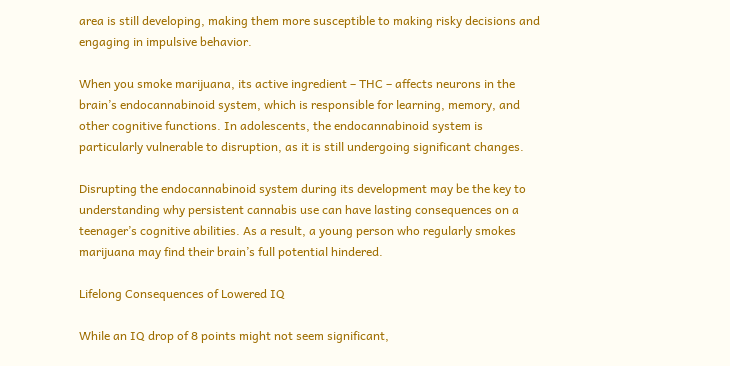area is still developing, making them more susceptible to making risky decisions and engaging in impulsive behavior.

When you smoke marijuana, its active ingredient – THC – affects neurons in the brain’s endocannabinoid system, which is responsible for learning, memory, and other cognitive functions. In adolescents, the endocannabinoid system is particularly vulnerable to disruption, as it is still undergoing significant changes.

Disrupting the endocannabinoid system during its development may be the key to understanding why persistent cannabis use can have lasting consequences on a teenager’s cognitive abilities. As a result, a young person who regularly smokes marijuana may find their brain’s full potential hindered.

Lifelong Consequences of Lowered IQ

While an IQ drop of 8 points might not seem significant,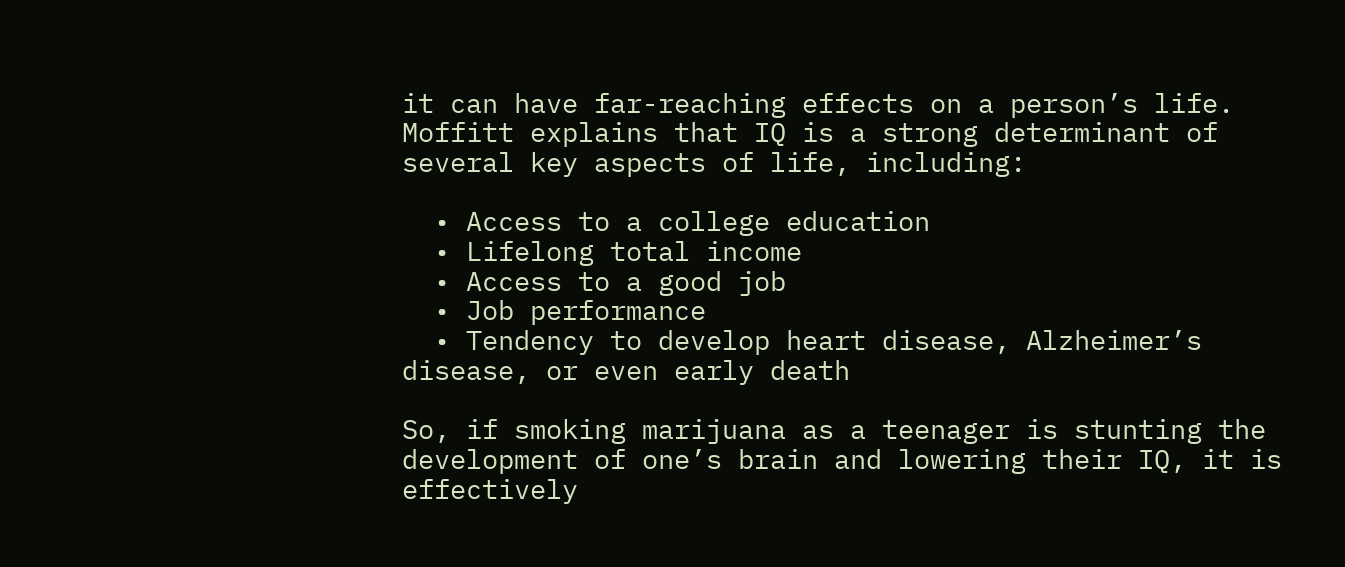it can have far-reaching effects on a person’s life. Moffitt explains that IQ is a strong determinant of several key aspects of life, including:

  • Access to a college education
  • Lifelong total income
  • Access to a good job
  • Job performance
  • Tendency to develop heart disease, Alzheimer’s disease, or even early death

So, if smoking marijuana as a teenager is stunting the development of one’s brain and lowering their IQ, it is effectively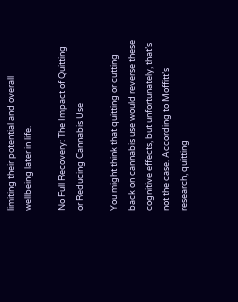limiting their potential and overall wellbeing later in life.

No Full Recovery: The Impact of Quitting or Reducing Cannabis Use

You might think that quitting or cutting back on cannabis use would reverse these cognitive effects, but unfortunately, that’s not the case. According to Moffitt’s research, quitting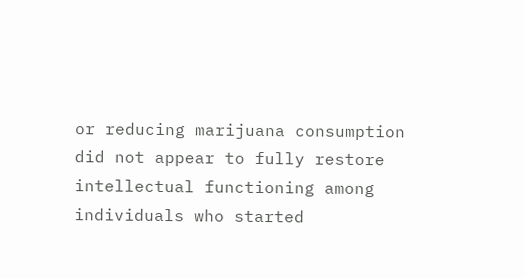or reducing marijuana consumption did not appear to fully restore intellectual functioning among individuals who started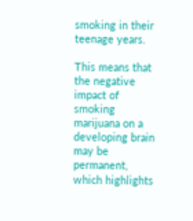smoking in their teenage years.

This means that the negative impact of smoking marijuana on a developing brain may be permanent, which highlights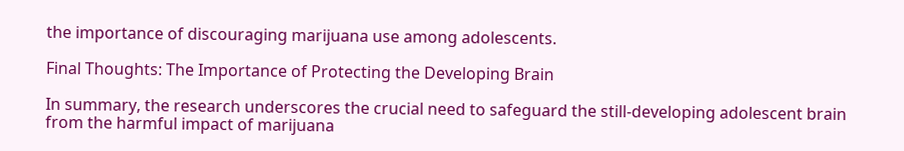the importance of discouraging marijuana use among adolescents.

Final Thoughts: The Importance of Protecting the Developing Brain

In summary, the research underscores the crucial need to safeguard the still-developing adolescent brain from the harmful impact of marijuana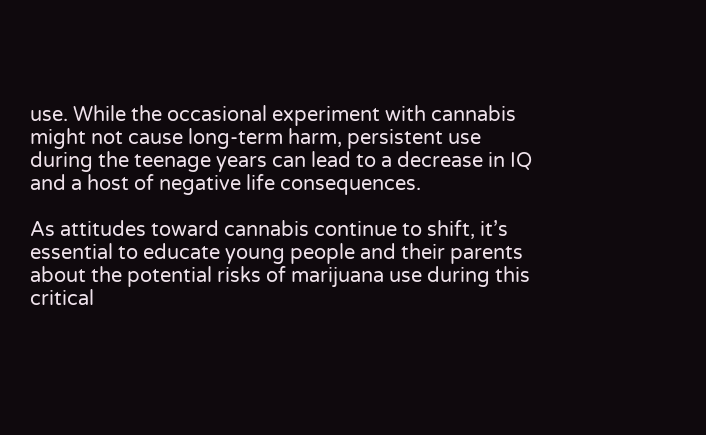use. While the occasional experiment with cannabis might not cause long-term harm, persistent use during the teenage years can lead to a decrease in IQ and a host of negative life consequences.

As attitudes toward cannabis continue to shift, it’s essential to educate young people and their parents about the potential risks of marijuana use during this critical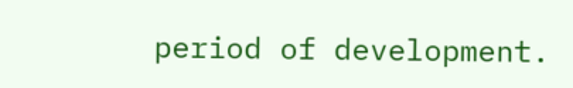period of development.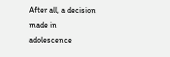After all, a decision made in adolescence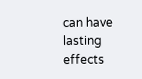can have lasting effects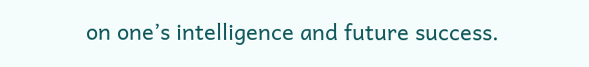on one’s intelligence and future success.